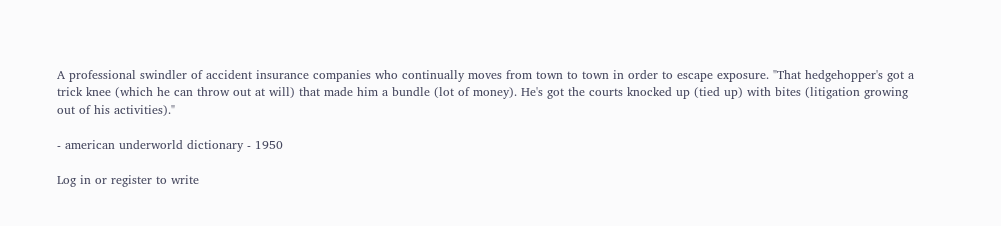A professional swindler of accident insurance companies who continually moves from town to town in order to escape exposure. "That hedgehopper's got a trick knee (which he can throw out at will) that made him a bundle (lot of money). He's got the courts knocked up (tied up) with bites (litigation growing out of his activities)."

- american underworld dictionary - 1950

Log in or register to write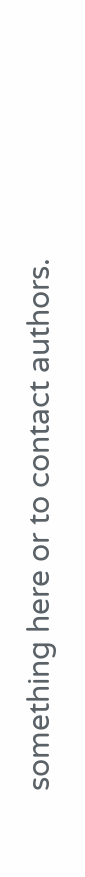something here or to contact authors.